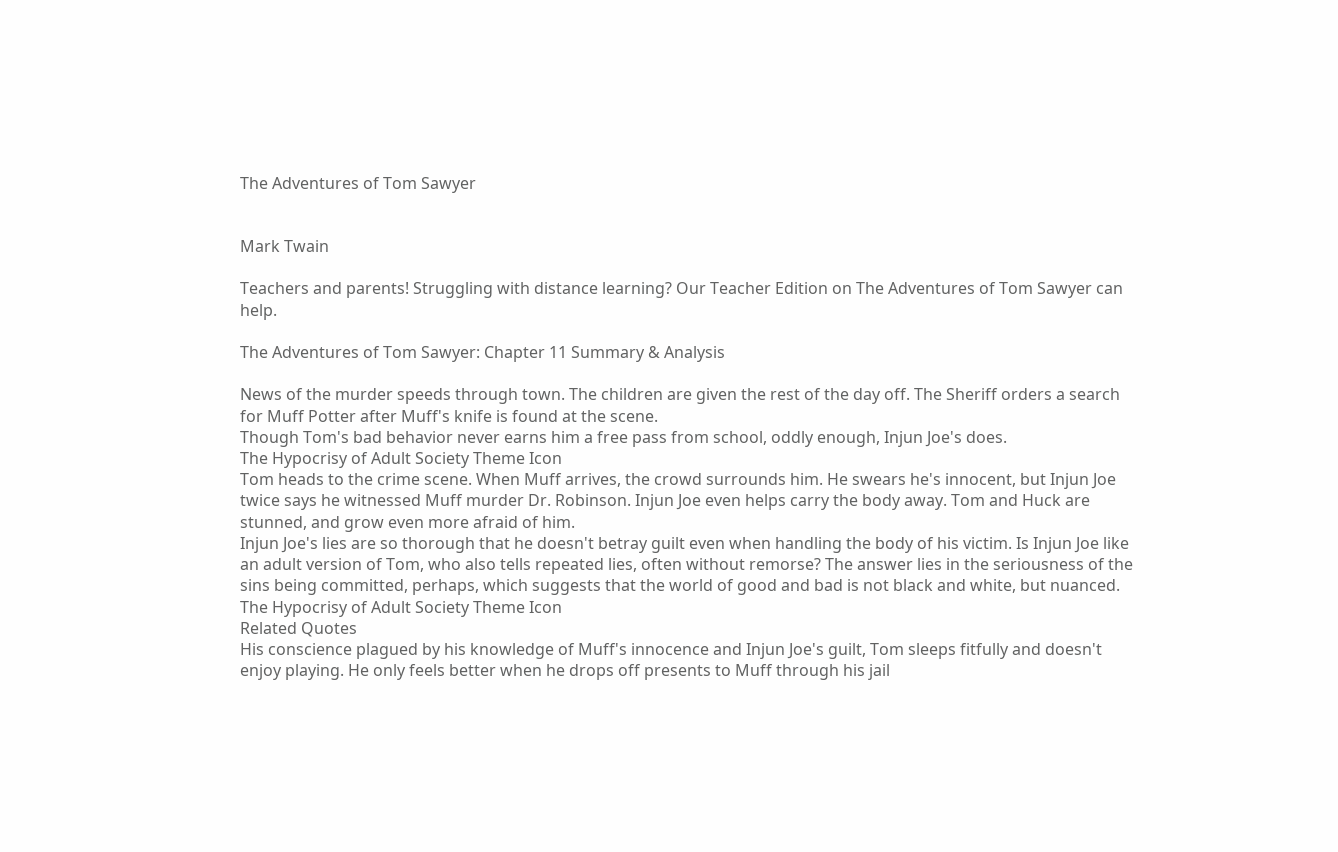The Adventures of Tom Sawyer


Mark Twain

Teachers and parents! Struggling with distance learning? Our Teacher Edition on The Adventures of Tom Sawyer can help.

The Adventures of Tom Sawyer: Chapter 11 Summary & Analysis

News of the murder speeds through town. The children are given the rest of the day off. The Sheriff orders a search for Muff Potter after Muff's knife is found at the scene.
Though Tom's bad behavior never earns him a free pass from school, oddly enough, Injun Joe's does.
The Hypocrisy of Adult Society Theme Icon
Tom heads to the crime scene. When Muff arrives, the crowd surrounds him. He swears he's innocent, but Injun Joe twice says he witnessed Muff murder Dr. Robinson. Injun Joe even helps carry the body away. Tom and Huck are stunned, and grow even more afraid of him.
Injun Joe's lies are so thorough that he doesn't betray guilt even when handling the body of his victim. Is Injun Joe like an adult version of Tom, who also tells repeated lies, often without remorse? The answer lies in the seriousness of the sins being committed, perhaps, which suggests that the world of good and bad is not black and white, but nuanced.
The Hypocrisy of Adult Society Theme Icon
Related Quotes
His conscience plagued by his knowledge of Muff's innocence and Injun Joe's guilt, Tom sleeps fitfully and doesn't enjoy playing. He only feels better when he drops off presents to Muff through his jail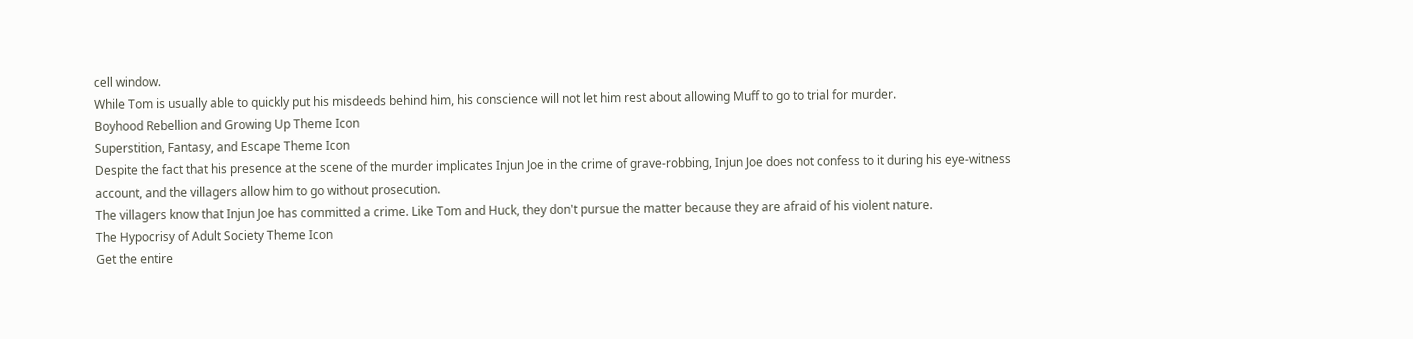cell window.
While Tom is usually able to quickly put his misdeeds behind him, his conscience will not let him rest about allowing Muff to go to trial for murder.
Boyhood Rebellion and Growing Up Theme Icon
Superstition, Fantasy, and Escape Theme Icon
Despite the fact that his presence at the scene of the murder implicates Injun Joe in the crime of grave-robbing, Injun Joe does not confess to it during his eye-witness account, and the villagers allow him to go without prosecution.
The villagers know that Injun Joe has committed a crime. Like Tom and Huck, they don't pursue the matter because they are afraid of his violent nature.
The Hypocrisy of Adult Society Theme Icon
Get the entire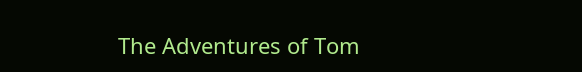The Adventures of Tom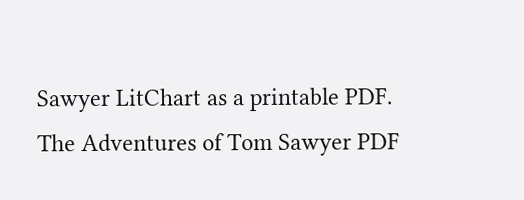Sawyer LitChart as a printable PDF.
The Adventures of Tom Sawyer PDF